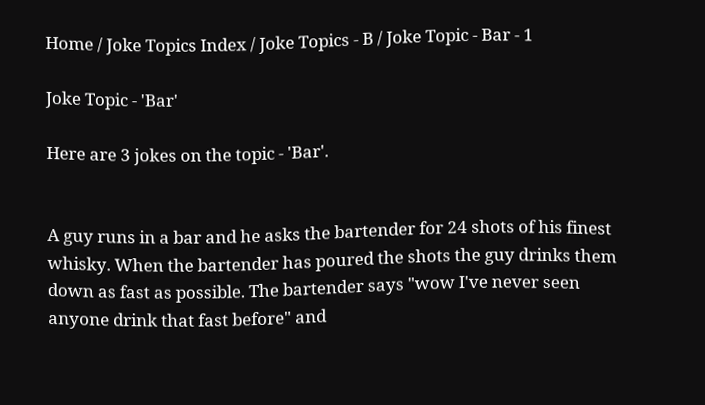Home / Joke Topics Index / Joke Topics - B / Joke Topic - Bar - 1

Joke Topic - 'Bar'

Here are 3 jokes on the topic - 'Bar'.


A guy runs in a bar and he asks the bartender for 24 shots of his finest whisky. When the bartender has poured the shots the guy drinks them down as fast as possible. The bartender says "wow I've never seen anyone drink that fast before" and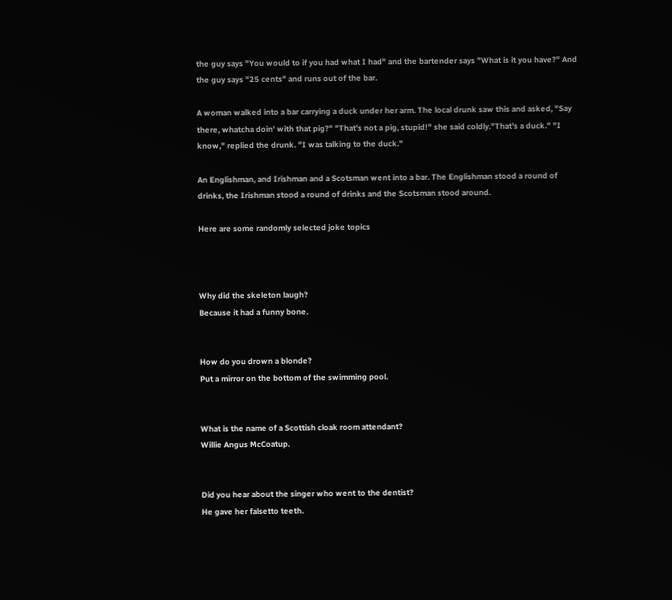the guy says "You would to if you had what I had" and the bartender says "What is it you have?" And the guy says "25 cents" and runs out of the bar.

A woman walked into a bar carrying a duck under her arm. The local drunk saw this and asked, "Say there, whatcha doin' with that pig?" "That's not a pig, stupid!" she said coldly."That's a duck." "I know," replied the drunk. "I was talking to the duck."

An Englishman, and Irishman and a Scotsman went into a bar. The Englishman stood a round of drinks, the Irishman stood a round of drinks and the Scotsman stood around.

Here are some randomly selected joke topics



Why did the skeleton laugh?
Because it had a funny bone.


How do you drown a blonde?
Put a mirror on the bottom of the swimming pool.


What is the name of a Scottish cloak room attendant?
Willie Angus McCoatup.


Did you hear about the singer who went to the dentist?
He gave her falsetto teeth.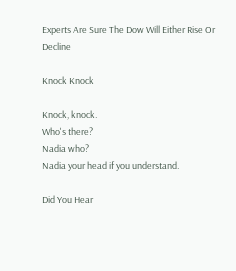Experts Are Sure The Dow Will Either Rise Or Decline

Knock Knock

Knock, knock.
Who's there?
Nadia who?
Nadia your head if you understand.

Did You Hear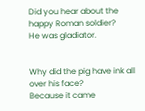Did you hear about the happy Roman soldier?
He was gladiator.


Why did the pig have ink all over his face?
Because it came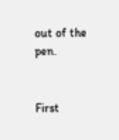out of the pen.


First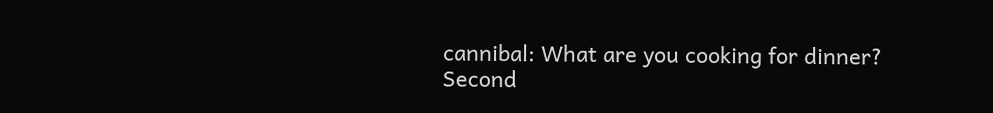cannibal: What are you cooking for dinner?
Second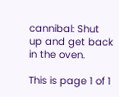cannibal: Shut up and get back in the oven.

This is page 1 of 1